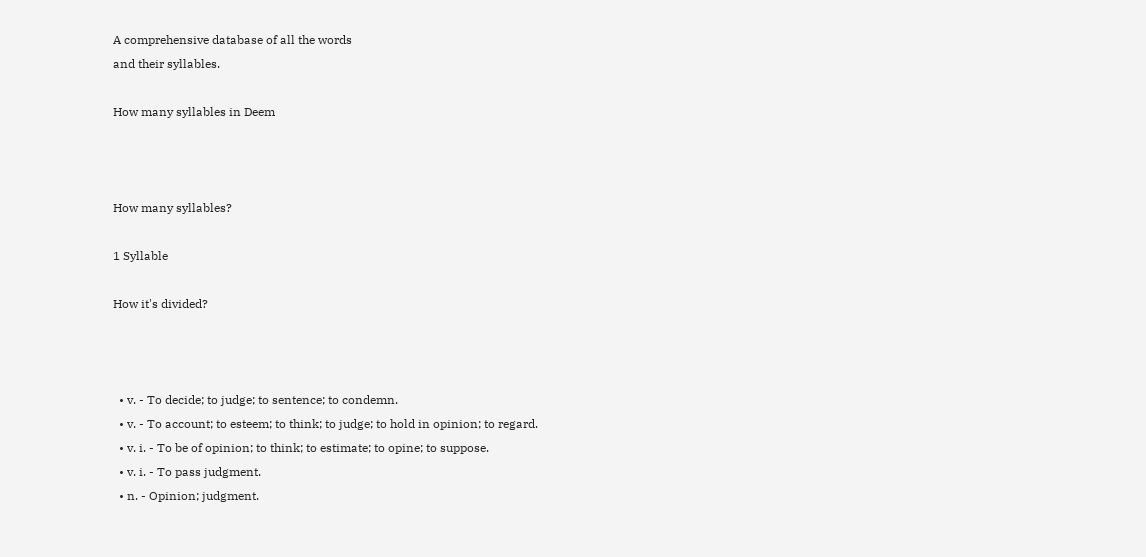A comprehensive database of all the words
and their syllables.

How many syllables in Deem



How many syllables?

1 Syllable

How it's divided?



  • v. - To decide; to judge; to sentence; to condemn.
  • v. - To account; to esteem; to think; to judge; to hold in opinion; to regard.
  • v. i. - To be of opinion; to think; to estimate; to opine; to suppose.
  • v. i. - To pass judgment.
  • n. - Opinion; judgment.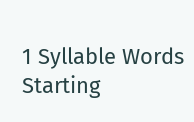1 Syllable Words Starting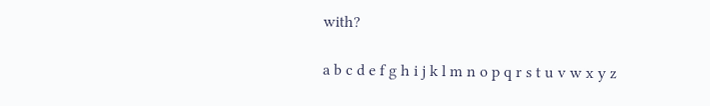with?

a b c d e f g h i j k l m n o p q r s t u v w x y z